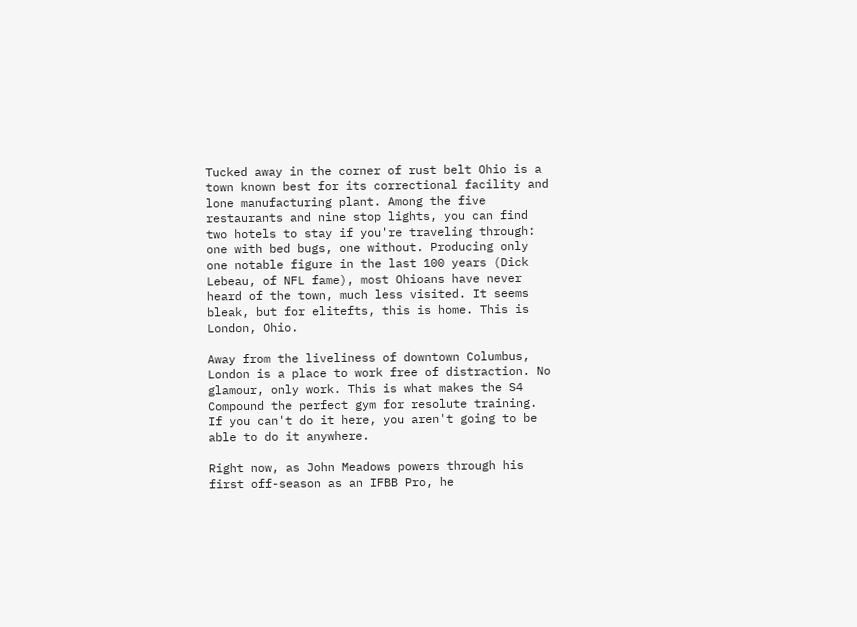Tucked away in the corner of rust belt Ohio is a town known best for its correctional facility and lone manufacturing plant. Among the five restaurants and nine stop lights, you can find two hotels to stay if you're traveling through: one with bed bugs, one without. Producing only one notable figure in the last 100 years (Dick Lebeau, of NFL fame), most Ohioans have never heard of the town, much less visited. It seems bleak, but for elitefts, this is home. This is London, Ohio.

Away from the liveliness of downtown Columbus, London is a place to work free of distraction. No glamour, only work. This is what makes the S4 Compound the perfect gym for resolute training. If you can't do it here, you aren't going to be able to do it anywhere.

Right now, as John Meadows powers through his first off-season as an IFBB Pro, he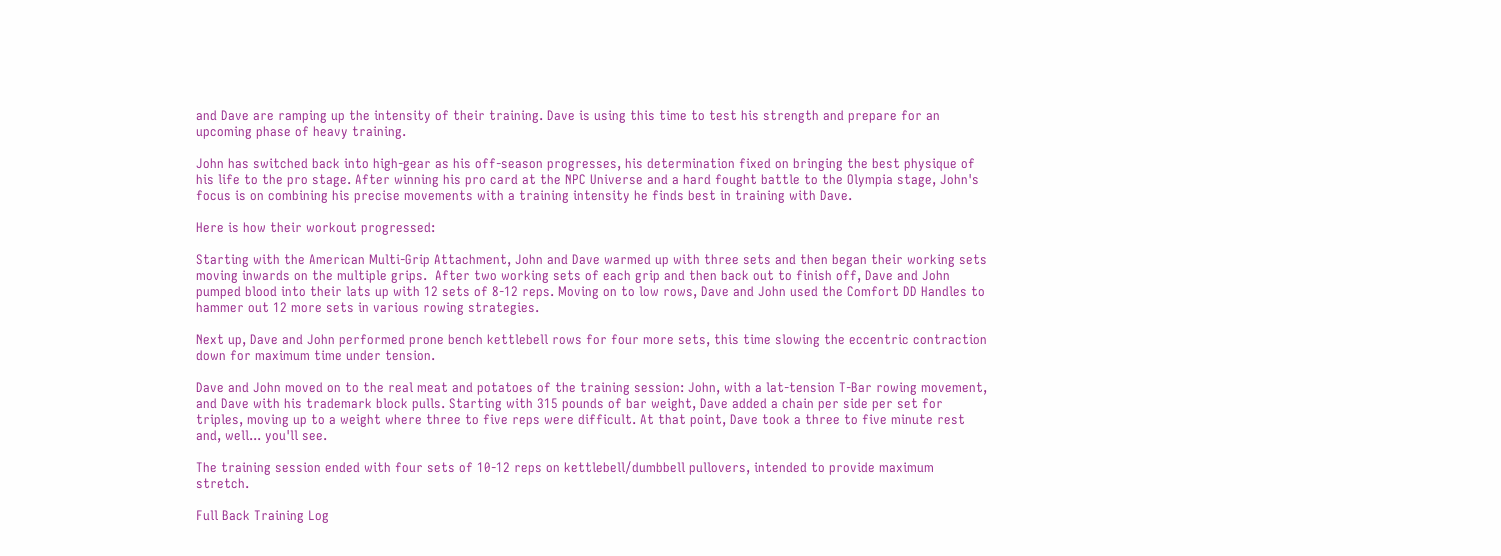and Dave are ramping up the intensity of their training. Dave is using this time to test his strength and prepare for an upcoming phase of heavy training.

John has switched back into high-gear as his off-season progresses, his determination fixed on bringing the best physique of his life to the pro stage. After winning his pro card at the NPC Universe and a hard fought battle to the Olympia stage, John's focus is on combining his precise movements with a training intensity he finds best in training with Dave.

Here is how their workout progressed:

Starting with the American Multi-Grip Attachment, John and Dave warmed up with three sets and then began their working sets moving inwards on the multiple grips.  After two working sets of each grip and then back out to finish off, Dave and John pumped blood into their lats up with 12 sets of 8-12 reps. Moving on to low rows, Dave and John used the Comfort DD Handles to hammer out 12 more sets in various rowing strategies.

Next up, Dave and John performed prone bench kettlebell rows for four more sets, this time slowing the eccentric contraction down for maximum time under tension.

Dave and John moved on to the real meat and potatoes of the training session: John, with a lat-tension T-Bar rowing movement, and Dave with his trademark block pulls. Starting with 315 pounds of bar weight, Dave added a chain per side per set for triples, moving up to a weight where three to five reps were difficult. At that point, Dave took a three to five minute rest and, well... you'll see.

The training session ended with four sets of 10-12 reps on kettlebell/dumbbell pullovers, intended to provide maximum stretch.

Full Back Training Log